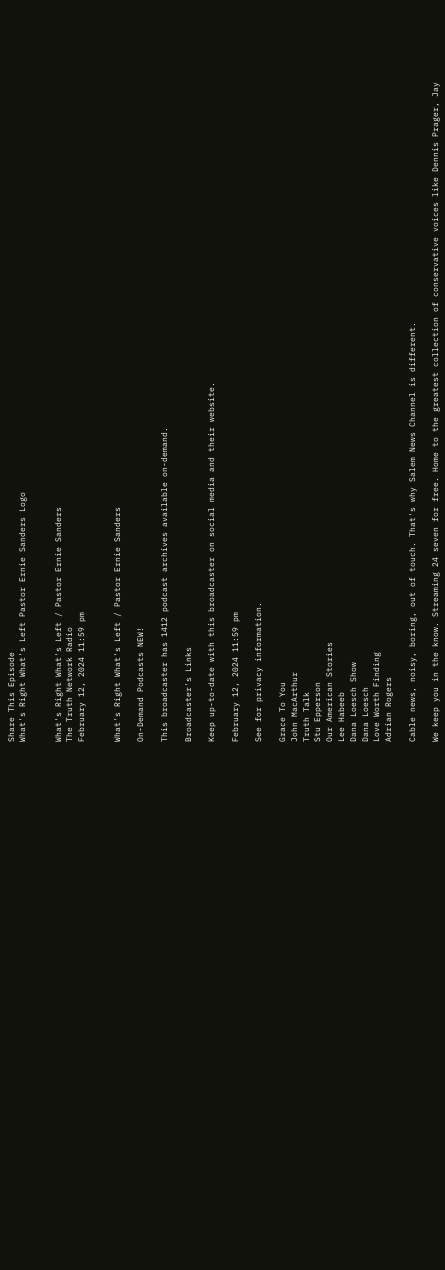Share This Episode
What's Right What's Left Pastor Ernie Sanders Logo


What's Right What's Left / Pastor Ernie Sanders
The Truth Network Radio
February 12, 2024 11:59 pm


What's Right What's Left / Pastor Ernie Sanders

On-Demand Podcasts NEW!

This broadcaster has 1412 podcast archives available on-demand.

Broadcaster's Links

Keep up-to-date with this broadcaster on social media and their website.

February 12, 2024 11:59 pm

See for privacy information.

Grace To You
John MacArthur
Truth Talk
Stu Epperson
Our American Stories
Lee Habeeb
Dana Loesch Show
Dana Loesch
Love Worth Finding
Adrian Rogers

Cable news, noisy, boring, out of touch. That's why Salem News Channel is different.

We keep you in the know. Streaming 24 seven for free. Home to the greatest collection of conservative voices like Dennis Prager, Jay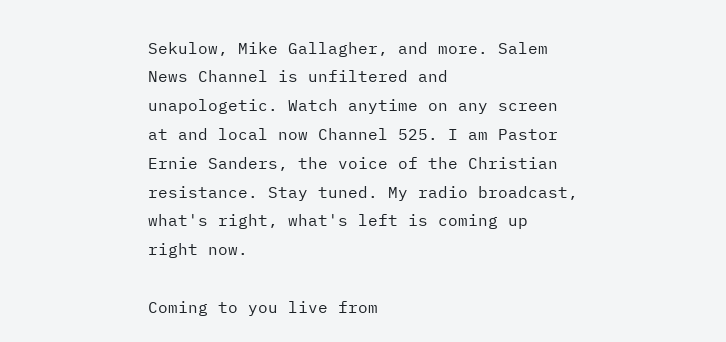Sekulow, Mike Gallagher, and more. Salem News Channel is unfiltered and unapologetic. Watch anytime on any screen at and local now Channel 525. I am Pastor Ernie Sanders, the voice of the Christian resistance. Stay tuned. My radio broadcast, what's right, what's left is coming up right now.

Coming to you live from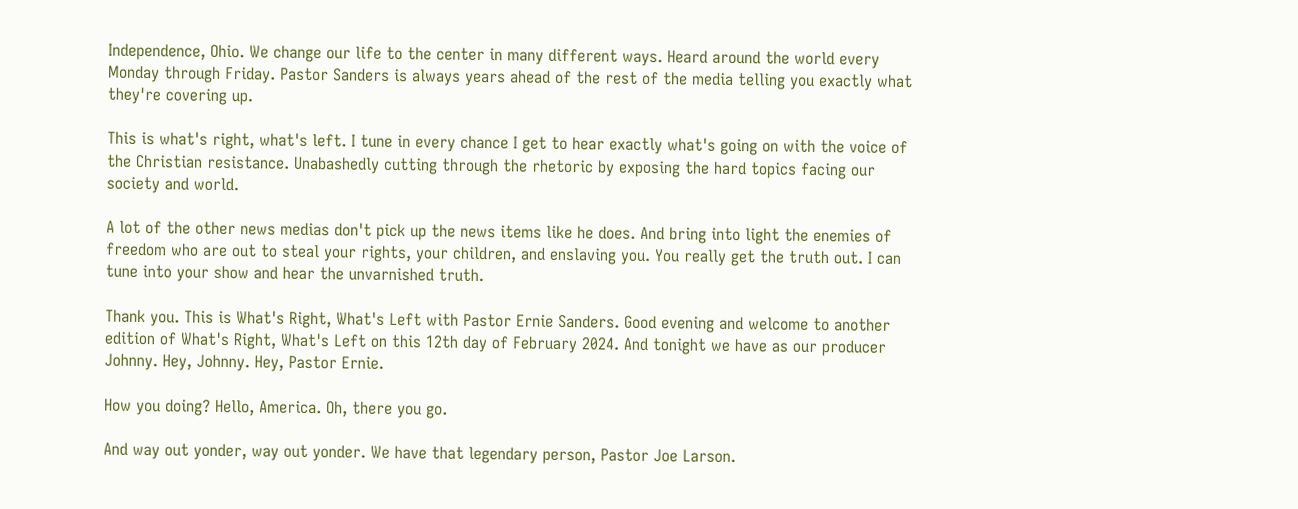Independence, Ohio. We change our life to the center in many different ways. Heard around the world every Monday through Friday. Pastor Sanders is always years ahead of the rest of the media telling you exactly what they're covering up.

This is what's right, what's left. I tune in every chance I get to hear exactly what's going on with the voice of the Christian resistance. Unabashedly cutting through the rhetoric by exposing the hard topics facing our society and world.

A lot of the other news medias don't pick up the news items like he does. And bring into light the enemies of freedom who are out to steal your rights, your children, and enslaving you. You really get the truth out. I can tune into your show and hear the unvarnished truth.

Thank you. This is What's Right, What's Left with Pastor Ernie Sanders. Good evening and welcome to another edition of What's Right, What's Left on this 12th day of February 2024. And tonight we have as our producer Johnny. Hey, Johnny. Hey, Pastor Ernie.

How you doing? Hello, America. Oh, there you go.

And way out yonder, way out yonder. We have that legendary person, Pastor Joe Larson.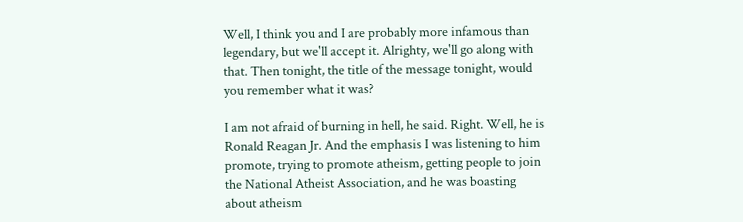Well, I think you and I are probably more infamous than legendary, but we'll accept it. Alrighty, we'll go along with that. Then tonight, the title of the message tonight, would you remember what it was?

I am not afraid of burning in hell, he said. Right. Well, he is Ronald Reagan Jr. And the emphasis I was listening to him promote, trying to promote atheism, getting people to join the National Atheist Association, and he was boasting about atheism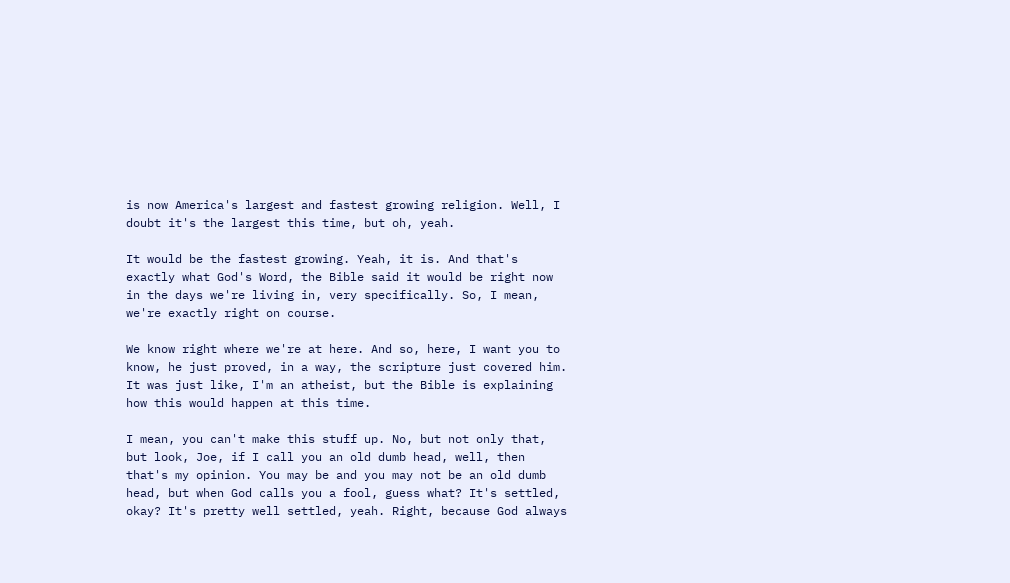is now America's largest and fastest growing religion. Well, I doubt it's the largest this time, but oh, yeah.

It would be the fastest growing. Yeah, it is. And that's exactly what God's Word, the Bible said it would be right now in the days we're living in, very specifically. So, I mean, we're exactly right on course.

We know right where we're at here. And so, here, I want you to know, he just proved, in a way, the scripture just covered him. It was just like, I'm an atheist, but the Bible is explaining how this would happen at this time.

I mean, you can't make this stuff up. No, but not only that, but look, Joe, if I call you an old dumb head, well, then that's my opinion. You may be and you may not be an old dumb head, but when God calls you a fool, guess what? It's settled, okay? It's pretty well settled, yeah. Right, because God always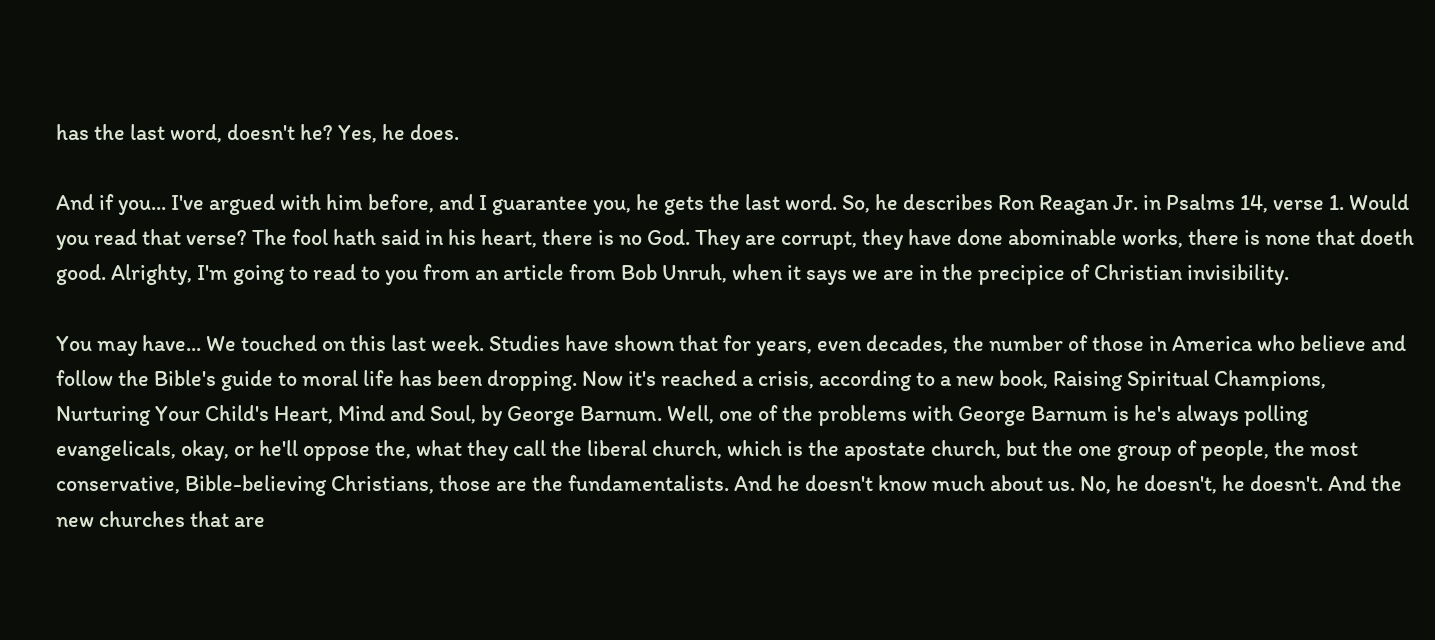has the last word, doesn't he? Yes, he does.

And if you... I've argued with him before, and I guarantee you, he gets the last word. So, he describes Ron Reagan Jr. in Psalms 14, verse 1. Would you read that verse? The fool hath said in his heart, there is no God. They are corrupt, they have done abominable works, there is none that doeth good. Alrighty, I'm going to read to you from an article from Bob Unruh, when it says we are in the precipice of Christian invisibility.

You may have... We touched on this last week. Studies have shown that for years, even decades, the number of those in America who believe and follow the Bible's guide to moral life has been dropping. Now it's reached a crisis, according to a new book, Raising Spiritual Champions, Nurturing Your Child's Heart, Mind and Soul, by George Barnum. Well, one of the problems with George Barnum is he's always polling evangelicals, okay, or he'll oppose the, what they call the liberal church, which is the apostate church, but the one group of people, the most conservative, Bible-believing Christians, those are the fundamentalists. And he doesn't know much about us. No, he doesn't, he doesn't. And the new churches that are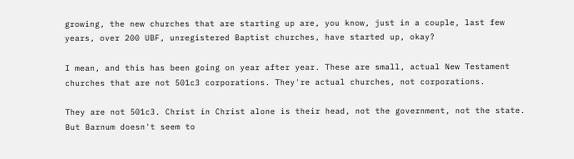growing, the new churches that are starting up are, you know, just in a couple, last few years, over 200 UBF, unregistered Baptist churches, have started up, okay?

I mean, and this has been going on year after year. These are small, actual New Testament churches that are not 501c3 corporations. They're actual churches, not corporations.

They are not 501c3. Christ in Christ alone is their head, not the government, not the state. But Barnum doesn't seem to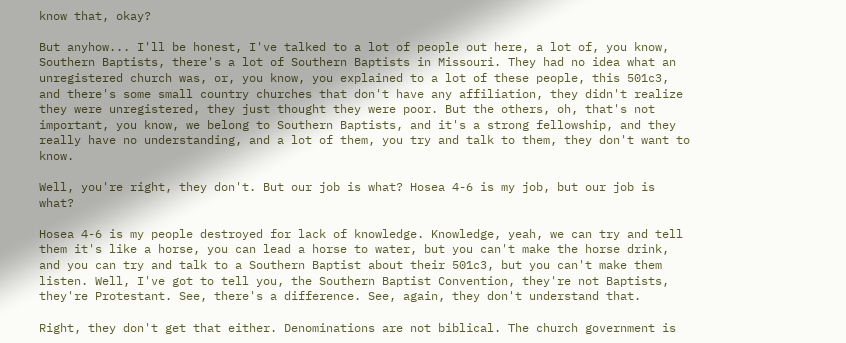know that, okay?

But anyhow... I'll be honest, I've talked to a lot of people out here, a lot of, you know, Southern Baptists, there's a lot of Southern Baptists in Missouri. They had no idea what an unregistered church was, or, you know, you explained to a lot of these people, this 501c3, and there's some small country churches that don't have any affiliation, they didn't realize they were unregistered, they just thought they were poor. But the others, oh, that's not important, you know, we belong to Southern Baptists, and it's a strong fellowship, and they really have no understanding, and a lot of them, you try and talk to them, they don't want to know.

Well, you're right, they don't. But our job is what? Hosea 4-6 is my job, but our job is what?

Hosea 4-6 is my people destroyed for lack of knowledge. Knowledge, yeah, we can try and tell them it's like a horse, you can lead a horse to water, but you can't make the horse drink, and you can try and talk to a Southern Baptist about their 501c3, but you can't make them listen. Well, I've got to tell you, the Southern Baptist Convention, they're not Baptists, they're Protestant. See, there's a difference. See, again, they don't understand that.

Right, they don't get that either. Denominations are not biblical. The church government is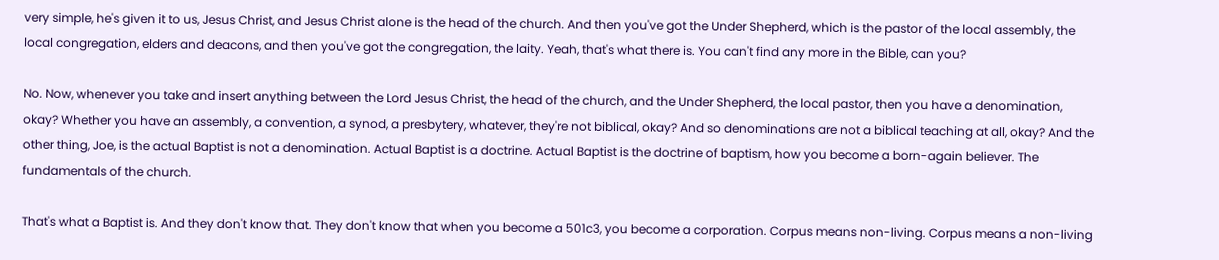very simple, he's given it to us, Jesus Christ, and Jesus Christ alone is the head of the church. And then you've got the Under Shepherd, which is the pastor of the local assembly, the local congregation, elders and deacons, and then you've got the congregation, the laity. Yeah, that's what there is. You can't find any more in the Bible, can you?

No. Now, whenever you take and insert anything between the Lord Jesus Christ, the head of the church, and the Under Shepherd, the local pastor, then you have a denomination, okay? Whether you have an assembly, a convention, a synod, a presbytery, whatever, they're not biblical, okay? And so denominations are not a biblical teaching at all, okay? And the other thing, Joe, is the actual Baptist is not a denomination. Actual Baptist is a doctrine. Actual Baptist is the doctrine of baptism, how you become a born-again believer. The fundamentals of the church.

That's what a Baptist is. And they don't know that. They don't know that when you become a 501c3, you become a corporation. Corpus means non-living. Corpus means a non-living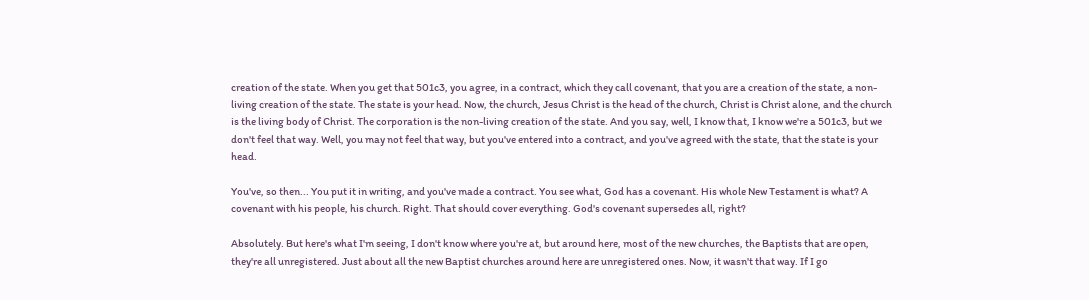creation of the state. When you get that 501c3, you agree, in a contract, which they call covenant, that you are a creation of the state, a non-living creation of the state. The state is your head. Now, the church, Jesus Christ is the head of the church, Christ is Christ alone, and the church is the living body of Christ. The corporation is the non-living creation of the state. And you say, well, I know that, I know we're a 501c3, but we don't feel that way. Well, you may not feel that way, but you've entered into a contract, and you've agreed with the state, that the state is your head.

You've, so then... You put it in writing, and you've made a contract. You see what, God has a covenant. His whole New Testament is what? A covenant with his people, his church. Right. That should cover everything. God's covenant supersedes all, right?

Absolutely. But here's what I'm seeing, I don't know where you're at, but around here, most of the new churches, the Baptists that are open, they're all unregistered. Just about all the new Baptist churches around here are unregistered ones. Now, it wasn't that way. If I go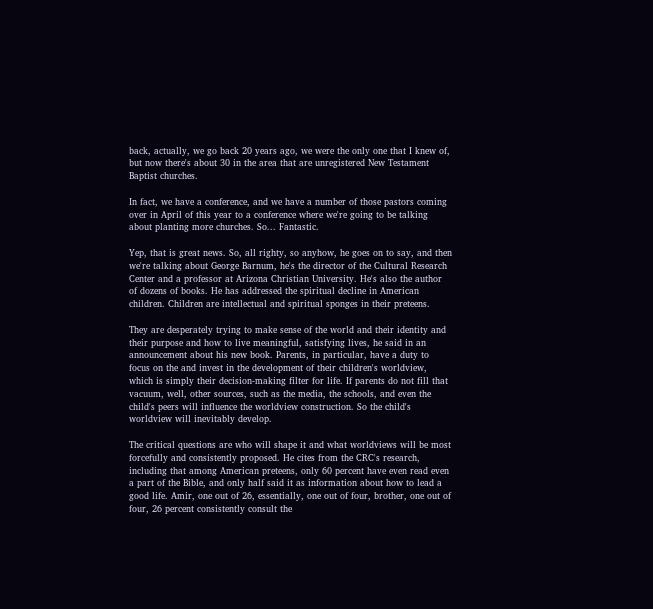back, actually, we go back 20 years ago, we were the only one that I knew of, but now there's about 30 in the area that are unregistered New Testament Baptist churches.

In fact, we have a conference, and we have a number of those pastors coming over in April of this year to a conference where we're going to be talking about planting more churches. So... Fantastic.

Yep, that is great news. So, all righty, so anyhow, he goes on to say, and then we're talking about George Barnum, he's the director of the Cultural Research Center and a professor at Arizona Christian University. He's also the author of dozens of books. He has addressed the spiritual decline in American children. Children are intellectual and spiritual sponges in their preteens.

They are desperately trying to make sense of the world and their identity and their purpose and how to live meaningful, satisfying lives, he said in an announcement about his new book. Parents, in particular, have a duty to focus on the and invest in the development of their children's worldview, which is simply their decision-making filter for life. If parents do not fill that vacuum, well, other sources, such as the media, the schools, and even the child's peers will influence the worldview construction. So the child's worldview will inevitably develop.

The critical questions are who will shape it and what worldviews will be most forcefully and consistently proposed. He cites from the CRC's research, including that among American preteens, only 60 percent have even read even a part of the Bible, and only half said it as information about how to lead a good life. Amir, one out of 26, essentially, one out of four, brother, one out of four, 26 percent consistently consult the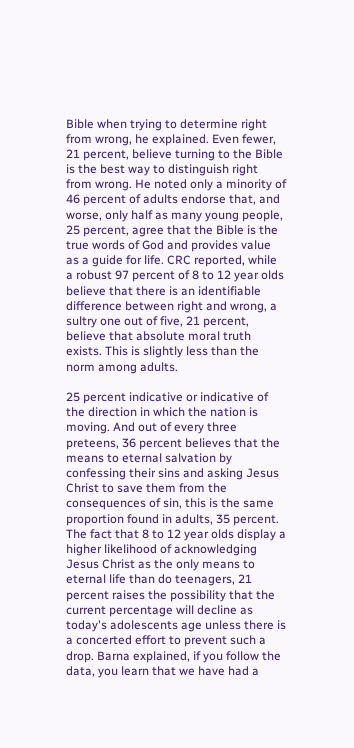Bible when trying to determine right from wrong, he explained. Even fewer, 21 percent, believe turning to the Bible is the best way to distinguish right from wrong. He noted only a minority of 46 percent of adults endorse that, and worse, only half as many young people, 25 percent, agree that the Bible is the true words of God and provides value as a guide for life. CRC reported, while a robust 97 percent of 8 to 12 year olds believe that there is an identifiable difference between right and wrong, a sultry one out of five, 21 percent, believe that absolute moral truth exists. This is slightly less than the norm among adults.

25 percent indicative or indicative of the direction in which the nation is moving. And out of every three preteens, 36 percent believes that the means to eternal salvation by confessing their sins and asking Jesus Christ to save them from the consequences of sin, this is the same proportion found in adults, 35 percent. The fact that 8 to 12 year olds display a higher likelihood of acknowledging Jesus Christ as the only means to eternal life than do teenagers, 21 percent raises the possibility that the current percentage will decline as today's adolescents age unless there is a concerted effort to prevent such a drop. Barna explained, if you follow the data, you learn that we have had a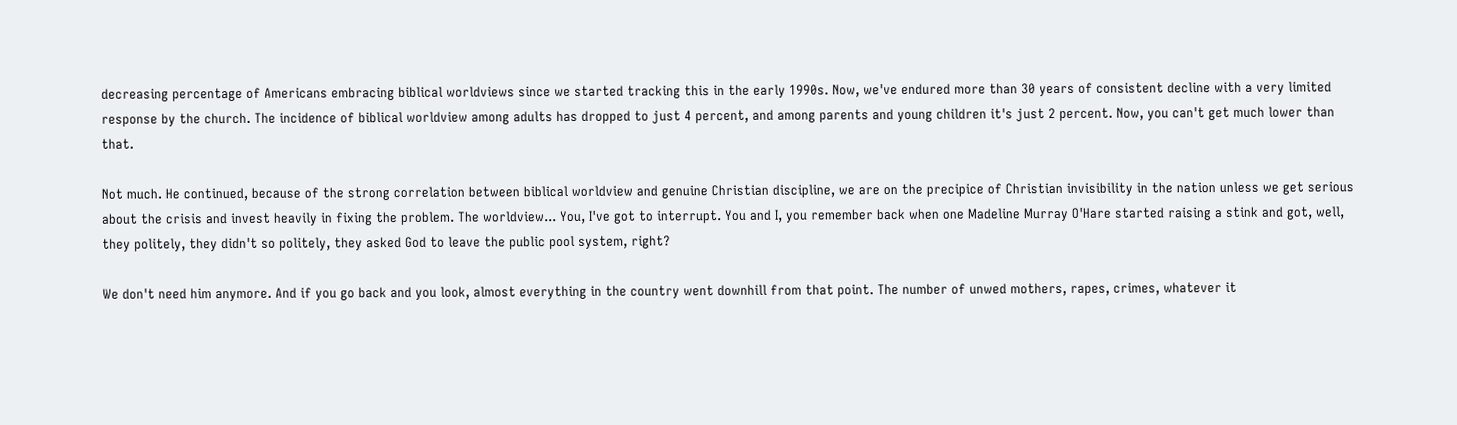decreasing percentage of Americans embracing biblical worldviews since we started tracking this in the early 1990s. Now, we've endured more than 30 years of consistent decline with a very limited response by the church. The incidence of biblical worldview among adults has dropped to just 4 percent, and among parents and young children it's just 2 percent. Now, you can't get much lower than that.

Not much. He continued, because of the strong correlation between biblical worldview and genuine Christian discipline, we are on the precipice of Christian invisibility in the nation unless we get serious about the crisis and invest heavily in fixing the problem. The worldview... You, I've got to interrupt. You and I, you remember back when one Madeline Murray O'Hare started raising a stink and got, well, they politely, they didn't so politely, they asked God to leave the public pool system, right?

We don't need him anymore. And if you go back and you look, almost everything in the country went downhill from that point. The number of unwed mothers, rapes, crimes, whatever it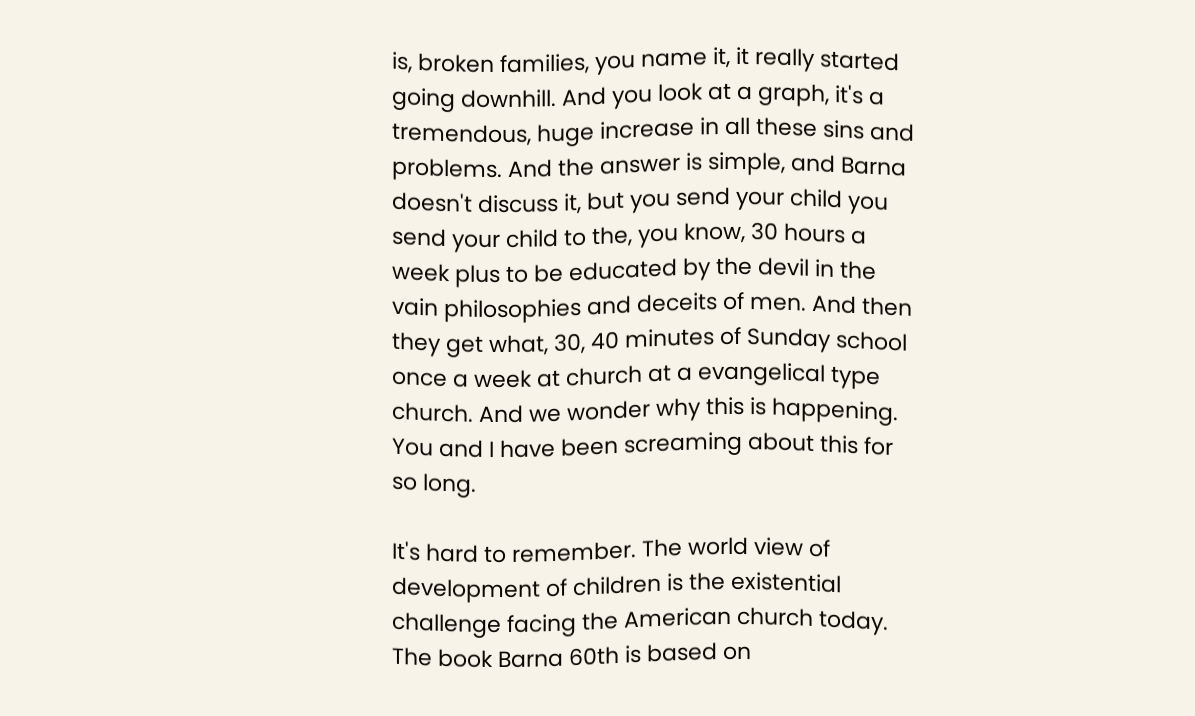is, broken families, you name it, it really started going downhill. And you look at a graph, it's a tremendous, huge increase in all these sins and problems. And the answer is simple, and Barna doesn't discuss it, but you send your child you send your child to the, you know, 30 hours a week plus to be educated by the devil in the vain philosophies and deceits of men. And then they get what, 30, 40 minutes of Sunday school once a week at church at a evangelical type church. And we wonder why this is happening. You and I have been screaming about this for so long.

It's hard to remember. The world view of development of children is the existential challenge facing the American church today. The book Barna 60th is based on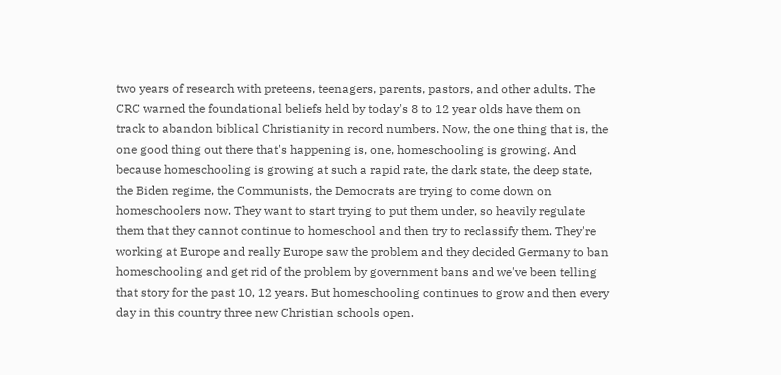two years of research with preteens, teenagers, parents, pastors, and other adults. The CRC warned the foundational beliefs held by today's 8 to 12 year olds have them on track to abandon biblical Christianity in record numbers. Now, the one thing that is, the one good thing out there that's happening is, one, homeschooling is growing. And because homeschooling is growing at such a rapid rate, the dark state, the deep state, the Biden regime, the Communists, the Democrats are trying to come down on homeschoolers now. They want to start trying to put them under, so heavily regulate them that they cannot continue to homeschool and then try to reclassify them. They're working at Europe and really Europe saw the problem and they decided Germany to ban homeschooling and get rid of the problem by government bans and we've been telling that story for the past 10, 12 years. But homeschooling continues to grow and then every day in this country three new Christian schools open.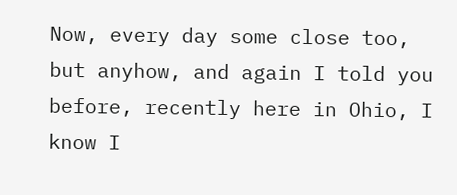Now, every day some close too, but anyhow, and again I told you before, recently here in Ohio, I know I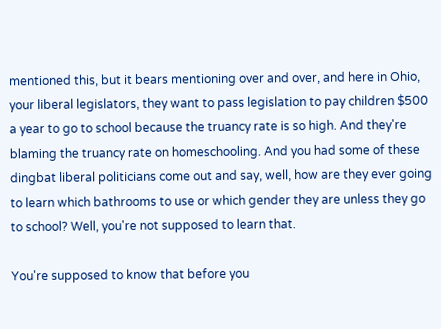mentioned this, but it bears mentioning over and over, and here in Ohio, your liberal legislators, they want to pass legislation to pay children $500 a year to go to school because the truancy rate is so high. And they're blaming the truancy rate on homeschooling. And you had some of these dingbat liberal politicians come out and say, well, how are they ever going to learn which bathrooms to use or which gender they are unless they go to school? Well, you're not supposed to learn that.

You're supposed to know that before you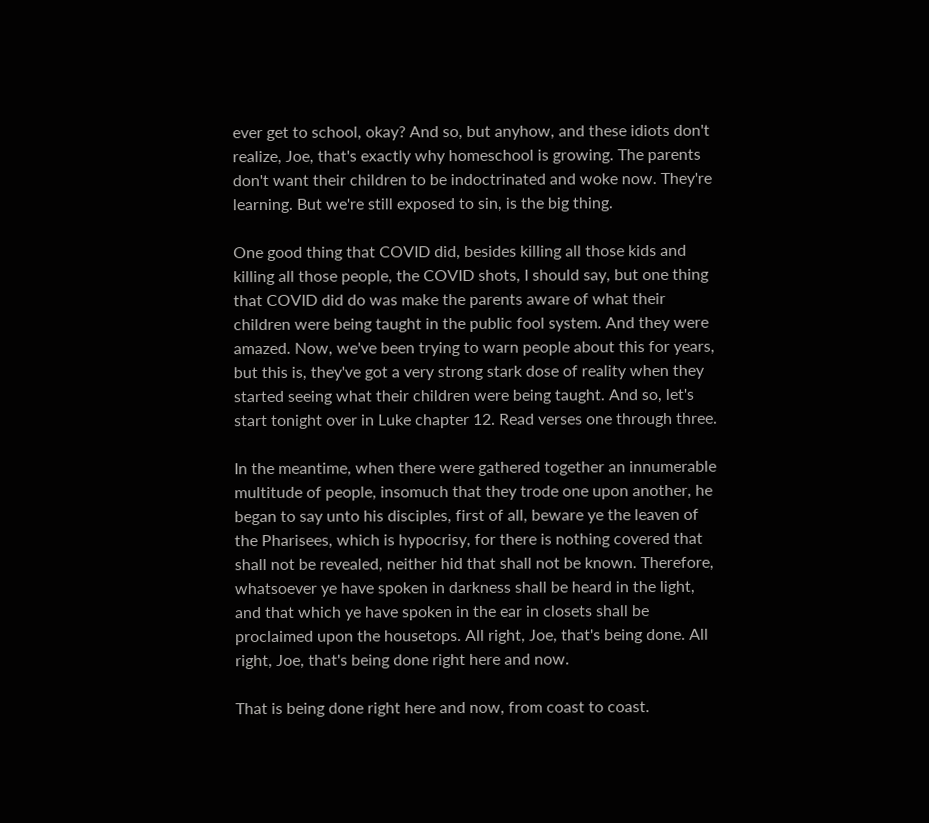ever get to school, okay? And so, but anyhow, and these idiots don't realize, Joe, that's exactly why homeschool is growing. The parents don't want their children to be indoctrinated and woke now. They're learning. But we're still exposed to sin, is the big thing.

One good thing that COVID did, besides killing all those kids and killing all those people, the COVID shots, I should say, but one thing that COVID did do was make the parents aware of what their children were being taught in the public fool system. And they were amazed. Now, we've been trying to warn people about this for years, but this is, they've got a very strong stark dose of reality when they started seeing what their children were being taught. And so, let's start tonight over in Luke chapter 12. Read verses one through three.

In the meantime, when there were gathered together an innumerable multitude of people, insomuch that they trode one upon another, he began to say unto his disciples, first of all, beware ye the leaven of the Pharisees, which is hypocrisy, for there is nothing covered that shall not be revealed, neither hid that shall not be known. Therefore, whatsoever ye have spoken in darkness shall be heard in the light, and that which ye have spoken in the ear in closets shall be proclaimed upon the housetops. All right, Joe, that's being done. All right, Joe, that's being done right here and now.

That is being done right here and now, from coast to coast.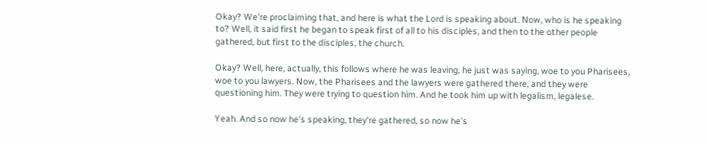Okay? We're proclaiming that, and here is what the Lord is speaking about. Now, who is he speaking to? Well, it said first he began to speak first of all to his disciples, and then to the other people gathered, but first to the disciples, the church.

Okay? Well, here, actually, this follows where he was leaving, he just was saying, woe to you Pharisees, woe to you lawyers. Now, the Pharisees and the lawyers were gathered there, and they were questioning him. They were trying to question him. And he took him up with legalism, legalese.

Yeah. And so now he's speaking, they're gathered, so now he's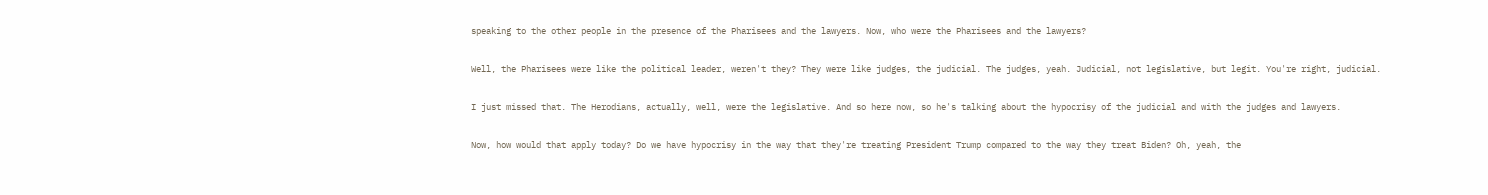speaking to the other people in the presence of the Pharisees and the lawyers. Now, who were the Pharisees and the lawyers?

Well, the Pharisees were like the political leader, weren't they? They were like judges, the judicial. The judges, yeah. Judicial, not legislative, but legit. You're right, judicial.

I just missed that. The Herodians, actually, well, were the legislative. And so here now, so he's talking about the hypocrisy of the judicial and with the judges and lawyers.

Now, how would that apply today? Do we have hypocrisy in the way that they're treating President Trump compared to the way they treat Biden? Oh, yeah, the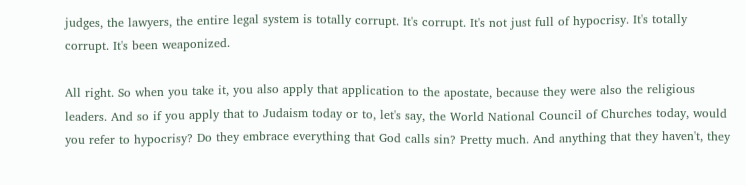judges, the lawyers, the entire legal system is totally corrupt. It's corrupt. It's not just full of hypocrisy. It's totally corrupt. It's been weaponized.

All right. So when you take it, you also apply that application to the apostate, because they were also the religious leaders. And so if you apply that to Judaism today or to, let's say, the World National Council of Churches today, would you refer to hypocrisy? Do they embrace everything that God calls sin? Pretty much. And anything that they haven't, they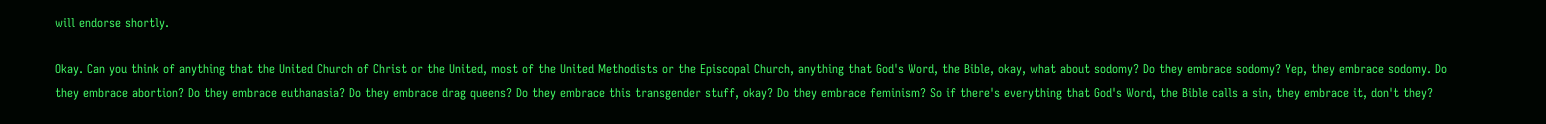will endorse shortly.

Okay. Can you think of anything that the United Church of Christ or the United, most of the United Methodists or the Episcopal Church, anything that God's Word, the Bible, okay, what about sodomy? Do they embrace sodomy? Yep, they embrace sodomy. Do they embrace abortion? Do they embrace euthanasia? Do they embrace drag queens? Do they embrace this transgender stuff, okay? Do they embrace feminism? So if there's everything that God's Word, the Bible calls a sin, they embrace it, don't they?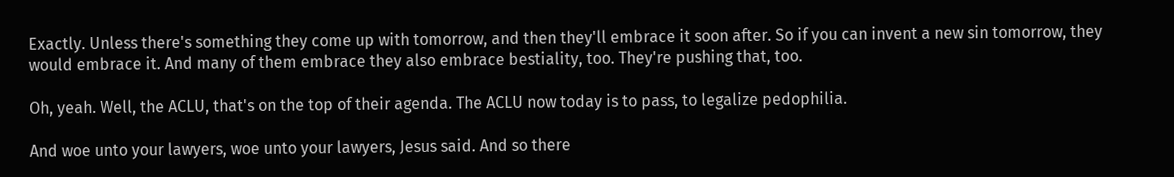Exactly. Unless there's something they come up with tomorrow, and then they'll embrace it soon after. So if you can invent a new sin tomorrow, they would embrace it. And many of them embrace they also embrace bestiality, too. They're pushing that, too.

Oh, yeah. Well, the ACLU, that's on the top of their agenda. The ACLU now today is to pass, to legalize pedophilia.

And woe unto your lawyers, woe unto your lawyers, Jesus said. And so there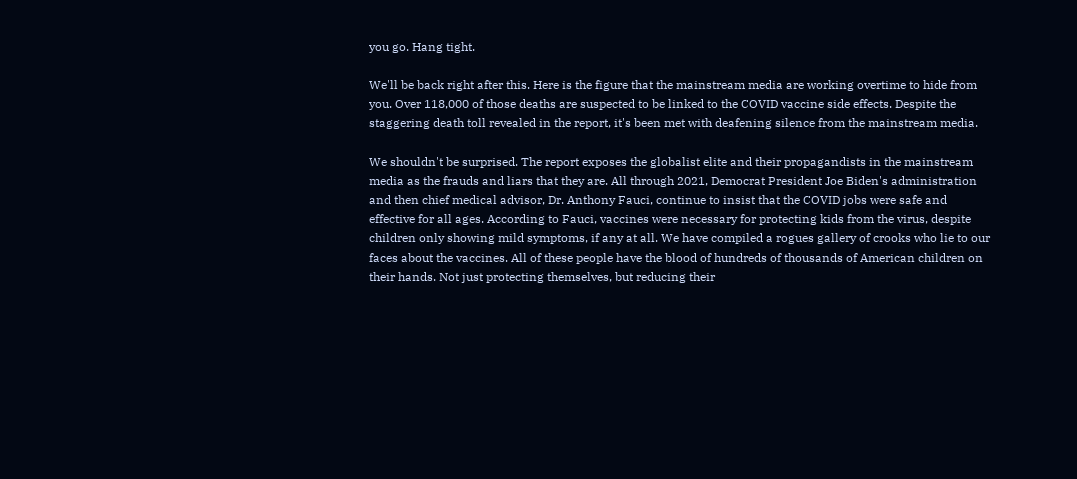you go. Hang tight.

We'll be back right after this. Here is the figure that the mainstream media are working overtime to hide from you. Over 118,000 of those deaths are suspected to be linked to the COVID vaccine side effects. Despite the staggering death toll revealed in the report, it's been met with deafening silence from the mainstream media.

We shouldn't be surprised. The report exposes the globalist elite and their propagandists in the mainstream media as the frauds and liars that they are. All through 2021, Democrat President Joe Biden's administration and then chief medical advisor, Dr. Anthony Fauci, continue to insist that the COVID jobs were safe and effective for all ages. According to Fauci, vaccines were necessary for protecting kids from the virus, despite children only showing mild symptoms, if any at all. We have compiled a rogues gallery of crooks who lie to our faces about the vaccines. All of these people have the blood of hundreds of thousands of American children on their hands. Not just protecting themselves, but reducing their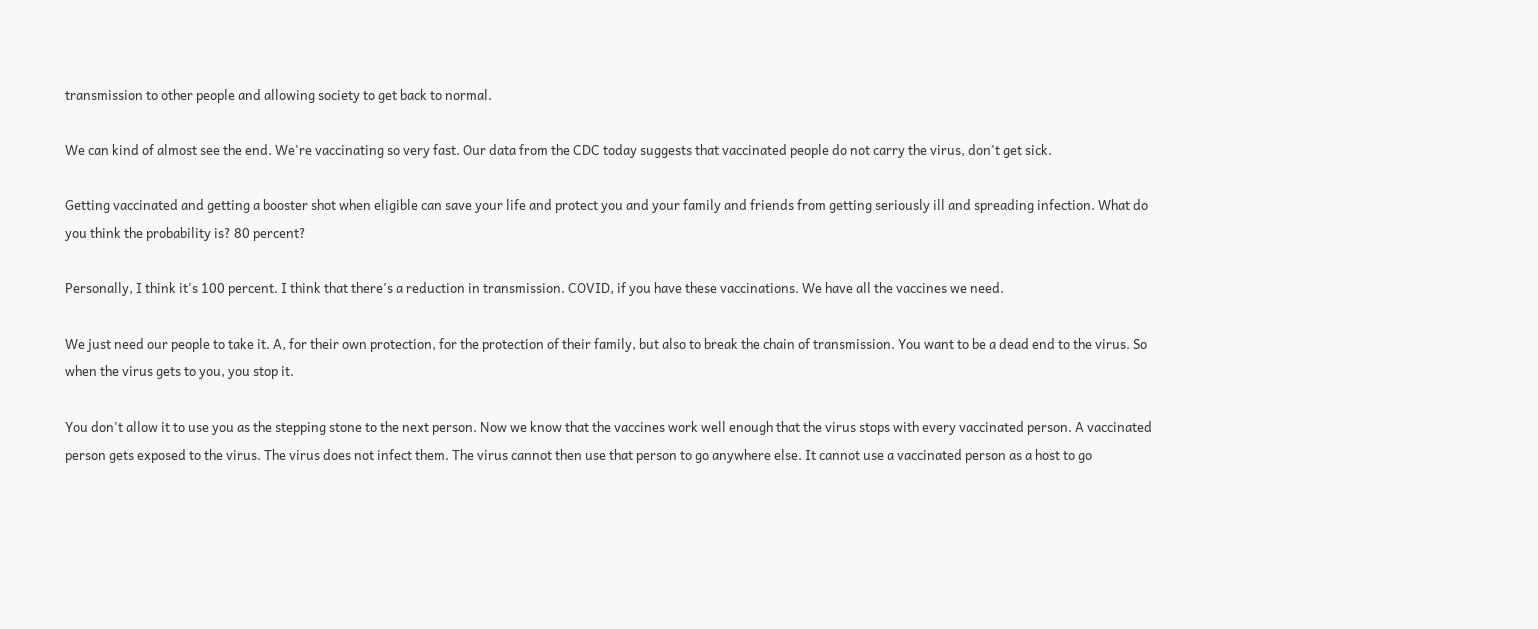transmission to other people and allowing society to get back to normal.

We can kind of almost see the end. We're vaccinating so very fast. Our data from the CDC today suggests that vaccinated people do not carry the virus, don't get sick.

Getting vaccinated and getting a booster shot when eligible can save your life and protect you and your family and friends from getting seriously ill and spreading infection. What do you think the probability is? 80 percent?

Personally, I think it's 100 percent. I think that there's a reduction in transmission. COVID, if you have these vaccinations. We have all the vaccines we need.

We just need our people to take it. A, for their own protection, for the protection of their family, but also to break the chain of transmission. You want to be a dead end to the virus. So when the virus gets to you, you stop it.

You don't allow it to use you as the stepping stone to the next person. Now we know that the vaccines work well enough that the virus stops with every vaccinated person. A vaccinated person gets exposed to the virus. The virus does not infect them. The virus cannot then use that person to go anywhere else. It cannot use a vaccinated person as a host to go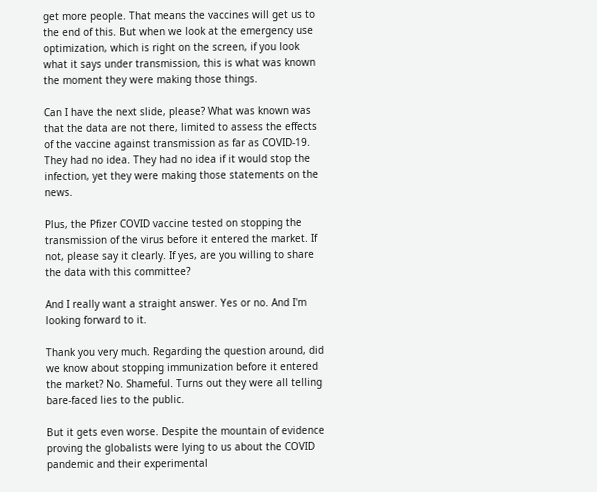get more people. That means the vaccines will get us to the end of this. But when we look at the emergency use optimization, which is right on the screen, if you look what it says under transmission, this is what was known the moment they were making those things.

Can I have the next slide, please? What was known was that the data are not there, limited to assess the effects of the vaccine against transmission as far as COVID-19. They had no idea. They had no idea if it would stop the infection, yet they were making those statements on the news.

Plus, the Pfizer COVID vaccine tested on stopping the transmission of the virus before it entered the market. If not, please say it clearly. If yes, are you willing to share the data with this committee?

And I really want a straight answer. Yes or no. And I'm looking forward to it.

Thank you very much. Regarding the question around, did we know about stopping immunization before it entered the market? No. Shameful. Turns out they were all telling bare-faced lies to the public.

But it gets even worse. Despite the mountain of evidence proving the globalists were lying to us about the COVID pandemic and their experimental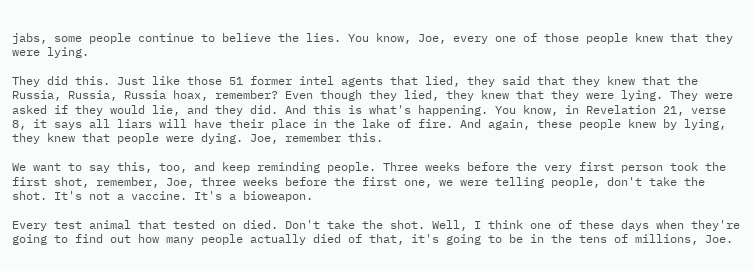jabs, some people continue to believe the lies. You know, Joe, every one of those people knew that they were lying.

They did this. Just like those 51 former intel agents that lied, they said that they knew that the Russia, Russia, Russia hoax, remember? Even though they lied, they knew that they were lying. They were asked if they would lie, and they did. And this is what's happening. You know, in Revelation 21, verse 8, it says all liars will have their place in the lake of fire. And again, these people knew by lying, they knew that people were dying. Joe, remember this.

We want to say this, too, and keep reminding people. Three weeks before the very first person took the first shot, remember, Joe, three weeks before the first one, we were telling people, don't take the shot. It's not a vaccine. It's a bioweapon.

Every test animal that tested on died. Don't take the shot. Well, I think one of these days when they're going to find out how many people actually died of that, it's going to be in the tens of millions, Joe.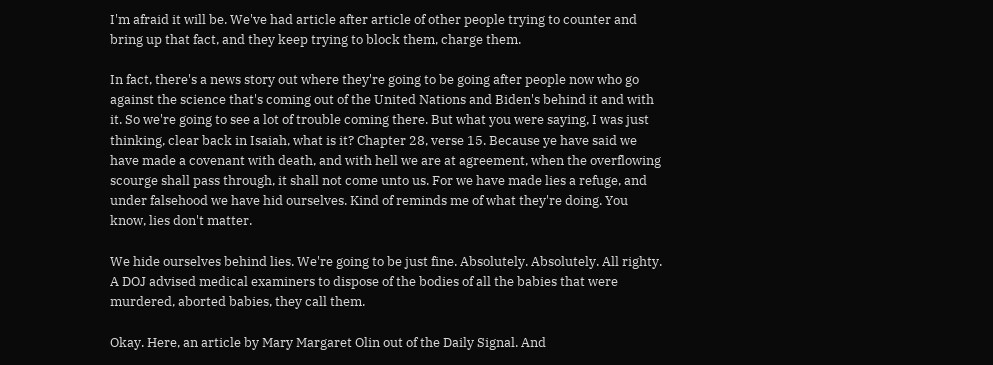I'm afraid it will be. We've had article after article of other people trying to counter and bring up that fact, and they keep trying to block them, charge them.

In fact, there's a news story out where they're going to be going after people now who go against the science that's coming out of the United Nations and Biden's behind it and with it. So we're going to see a lot of trouble coming there. But what you were saying, I was just thinking, clear back in Isaiah, what is it? Chapter 28, verse 15. Because ye have said we have made a covenant with death, and with hell we are at agreement, when the overflowing scourge shall pass through, it shall not come unto us. For we have made lies a refuge, and under falsehood we have hid ourselves. Kind of reminds me of what they're doing. You know, lies don't matter.

We hide ourselves behind lies. We're going to be just fine. Absolutely. Absolutely. All righty. A DOJ advised medical examiners to dispose of the bodies of all the babies that were murdered, aborted babies, they call them.

Okay. Here, an article by Mary Margaret Olin out of the Daily Signal. And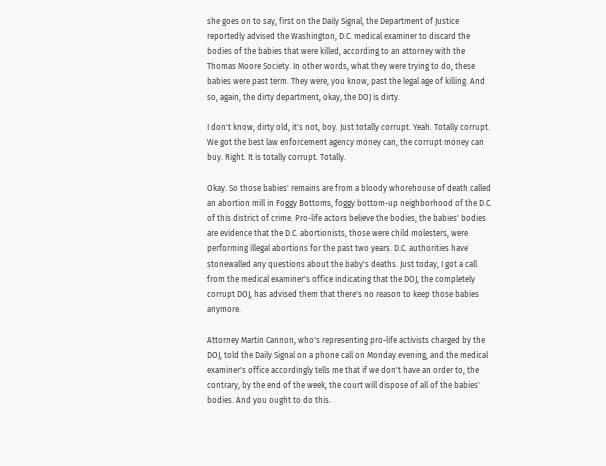she goes on to say, first on the Daily Signal, the Department of Justice reportedly advised the Washington, D.C. medical examiner to discard the bodies of the babies that were killed, according to an attorney with the Thomas Moore Society. In other words, what they were trying to do, these babies were past term. They were, you know, past the legal age of killing. And so, again, the dirty department, okay, the DOJ is dirty.

I don't know, dirty old, it's not, boy. Just totally corrupt. Yeah. Totally corrupt. We got the best law enforcement agency money can, the corrupt money can buy. Right. It is totally corrupt. Totally.

Okay. So those babies' remains are from a bloody whorehouse of death called an abortion mill in Foggy Bottoms, foggy bottom-up neighborhood of the D.C. of this district of crime. Pro-life actors believe the bodies, the babies' bodies are evidence that the D.C. abortionists, those were child molesters, were performing illegal abortions for the past two years. D.C. authorities have stonewalled any questions about the baby's deaths. Just today, I got a call from the medical examiner's office indicating that the DOJ, the completely corrupt DOJ, has advised them that there's no reason to keep those babies anymore.

Attorney Martin Cannon, who's representing pro-life activists charged by the DOJ, told the Daily Signal on a phone call on Monday evening, and the medical examiner's office accordingly tells me that if we don't have an order to, the contrary, by the end of the week, the court will dispose of all of the babies' bodies. And you ought to do this.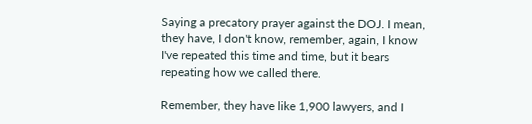Saying a precatory prayer against the DOJ. I mean, they have, I don't know, remember, again, I know I've repeated this time and time, but it bears repeating how we called there.

Remember, they have like 1,900 lawyers, and I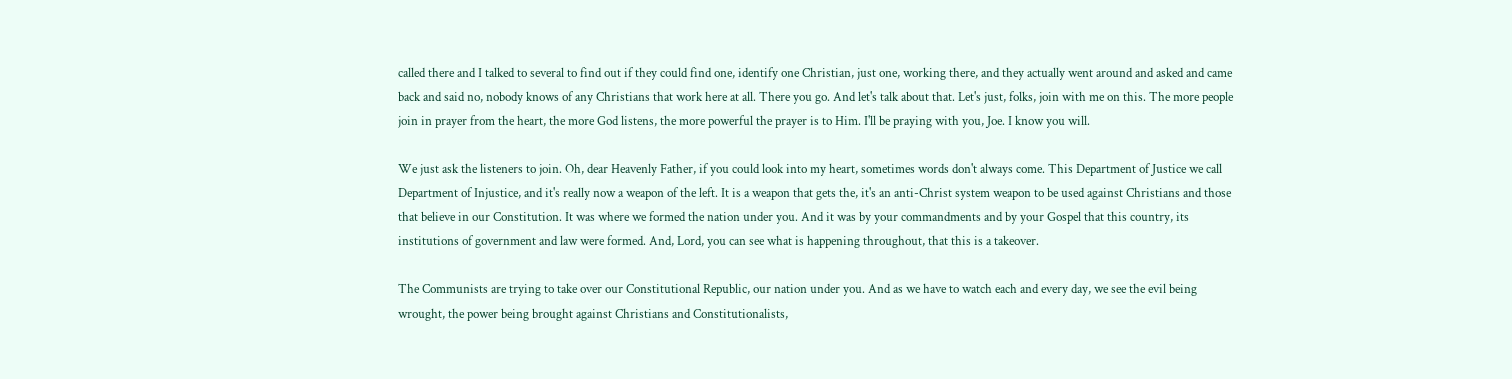called there and I talked to several to find out if they could find one, identify one Christian, just one, working there, and they actually went around and asked and came back and said no, nobody knows of any Christians that work here at all. There you go. And let's talk about that. Let's just, folks, join with me on this. The more people join in prayer from the heart, the more God listens, the more powerful the prayer is to Him. I'll be praying with you, Joe. I know you will.

We just ask the listeners to join. Oh, dear Heavenly Father, if you could look into my heart, sometimes words don't always come. This Department of Justice we call Department of Injustice, and it's really now a weapon of the left. It is a weapon that gets the, it's an anti-Christ system weapon to be used against Christians and those that believe in our Constitution. It was where we formed the nation under you. And it was by your commandments and by your Gospel that this country, its institutions of government and law were formed. And, Lord, you can see what is happening throughout, that this is a takeover.

The Communists are trying to take over our Constitutional Republic, our nation under you. And as we have to watch each and every day, we see the evil being wrought, the power being brought against Christians and Constitutionalists,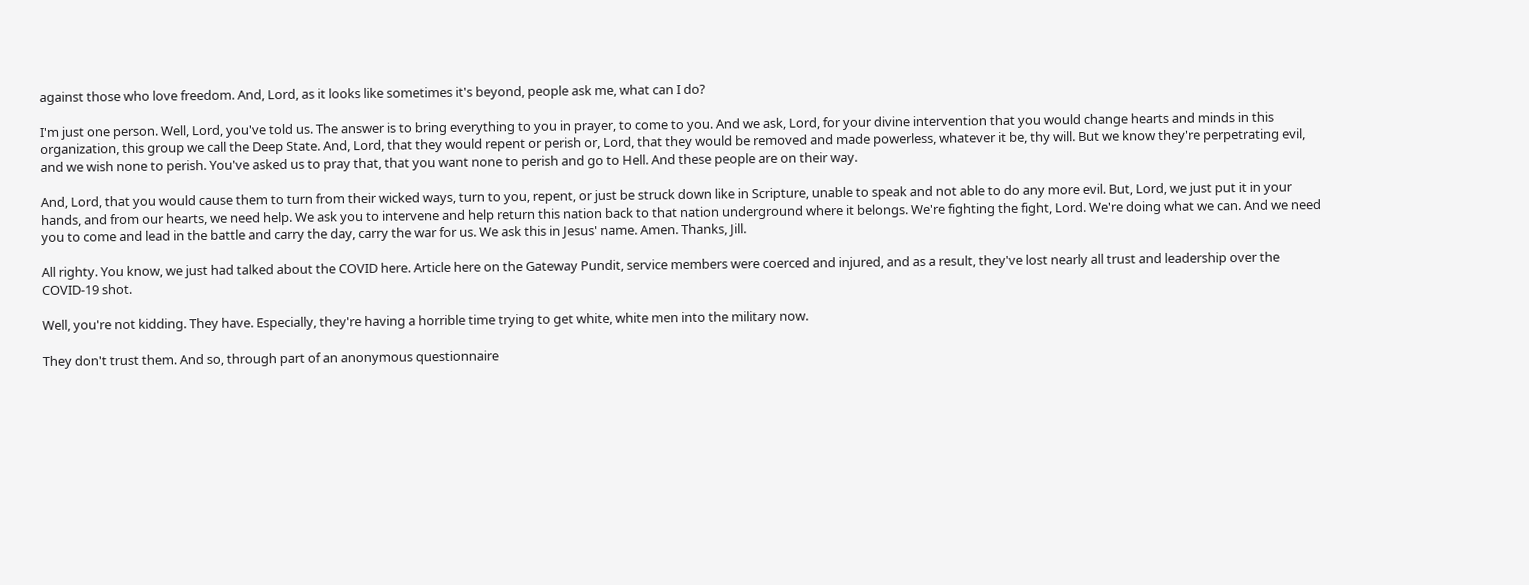against those who love freedom. And, Lord, as it looks like sometimes it's beyond, people ask me, what can I do?

I'm just one person. Well, Lord, you've told us. The answer is to bring everything to you in prayer, to come to you. And we ask, Lord, for your divine intervention that you would change hearts and minds in this organization, this group we call the Deep State. And, Lord, that they would repent or perish or, Lord, that they would be removed and made powerless, whatever it be, thy will. But we know they're perpetrating evil, and we wish none to perish. You've asked us to pray that, that you want none to perish and go to Hell. And these people are on their way.

And, Lord, that you would cause them to turn from their wicked ways, turn to you, repent, or just be struck down like in Scripture, unable to speak and not able to do any more evil. But, Lord, we just put it in your hands, and from our hearts, we need help. We ask you to intervene and help return this nation back to that nation underground where it belongs. We're fighting the fight, Lord. We're doing what we can. And we need you to come and lead in the battle and carry the day, carry the war for us. We ask this in Jesus' name. Amen. Thanks, Jill.

All righty. You know, we just had talked about the COVID here. Article here on the Gateway Pundit, service members were coerced and injured, and as a result, they've lost nearly all trust and leadership over the COVID-19 shot.

Well, you're not kidding. They have. Especially, they're having a horrible time trying to get white, white men into the military now.

They don't trust them. And so, through part of an anonymous questionnaire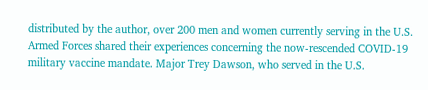distributed by the author, over 200 men and women currently serving in the U.S. Armed Forces shared their experiences concerning the now-rescended COVID-19 military vaccine mandate. Major Trey Dawson, who served in the U.S.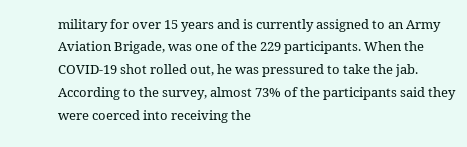military for over 15 years and is currently assigned to an Army Aviation Brigade, was one of the 229 participants. When the COVID-19 shot rolled out, he was pressured to take the jab. According to the survey, almost 73% of the participants said they were coerced into receiving the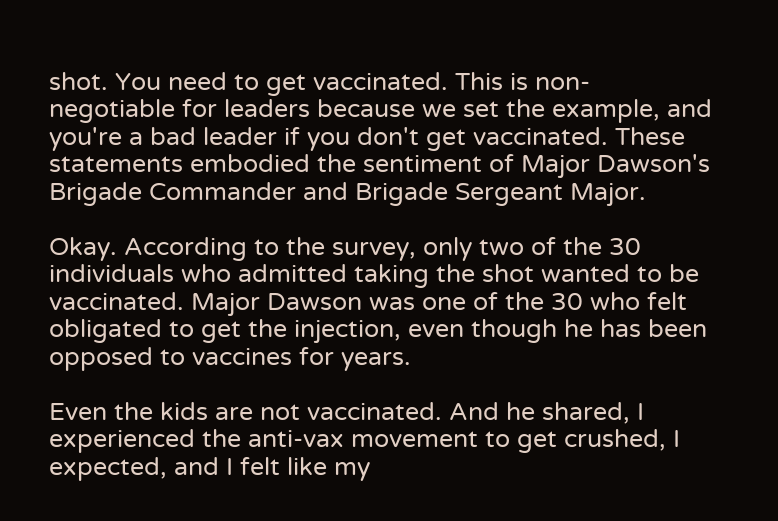shot. You need to get vaccinated. This is non-negotiable for leaders because we set the example, and you're a bad leader if you don't get vaccinated. These statements embodied the sentiment of Major Dawson's Brigade Commander and Brigade Sergeant Major.

Okay. According to the survey, only two of the 30 individuals who admitted taking the shot wanted to be vaccinated. Major Dawson was one of the 30 who felt obligated to get the injection, even though he has been opposed to vaccines for years.

Even the kids are not vaccinated. And he shared, I experienced the anti-vax movement to get crushed, I expected, and I felt like my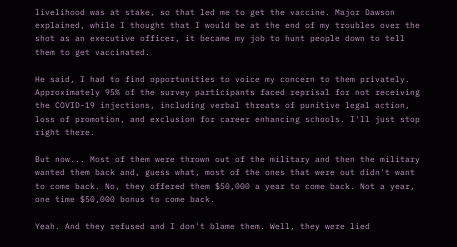livelihood was at stake, so that led me to get the vaccine. Major Dawson explained, while I thought that I would be at the end of my troubles over the shot as an executive officer, it became my job to hunt people down to tell them to get vaccinated.

He said, I had to find opportunities to voice my concern to them privately. Approximately 95% of the survey participants faced reprisal for not receiving the COVID-19 injections, including verbal threats of punitive legal action, loss of promotion, and exclusion for career enhancing schools. I'll just stop right there.

But now... Most of them were thrown out of the military and then the military wanted them back and, guess what, most of the ones that were out didn't want to come back. No, they offered them $50,000 a year to come back. Not a year, one time $50,000 bonus to come back.

Yeah. And they refused and I don't blame them. Well, they were lied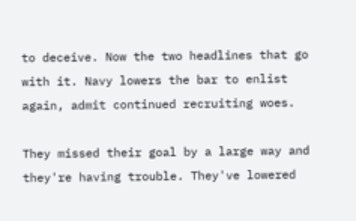to deceive. Now the two headlines that go with it. Navy lowers the bar to enlist again, admit continued recruiting woes.

They missed their goal by a large way and they're having trouble. They've lowered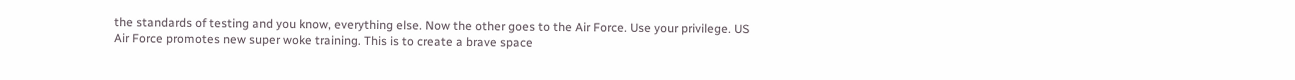the standards of testing and you know, everything else. Now the other goes to the Air Force. Use your privilege. US Air Force promotes new super woke training. This is to create a brave space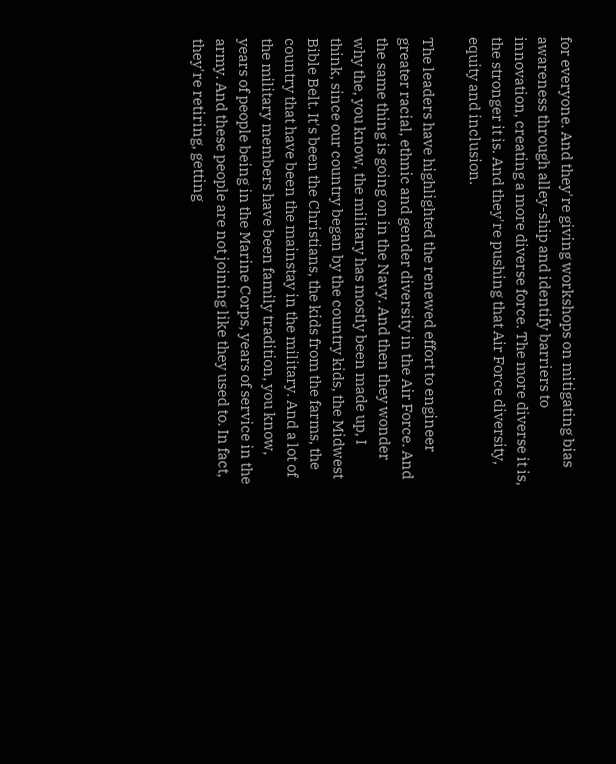for everyone. And they're giving workshops on mitigating bias awareness through alley-ship and identify barriers to innovation, creating a more diverse force. The more diverse it is, the stronger it is. And they're pushing that Air Force diversity, equity and inclusion.

The leaders have highlighted the renewed effort to engineer greater racial, ethnic and gender diversity in the Air Force. And the same thing is going on in the Navy. And then they wonder why the, you know, the military has mostly been made up, I think, since our country began by the country kids, the Midwest Bible Belt. It's been the Christians, the kids from the farms, the country that have been the mainstay in the military. And a lot of the military members have been family tradition, you know, years of people being in the Marine Corps, years of service in the army. And these people are not joining like they used to. In fact, they're retiring, getting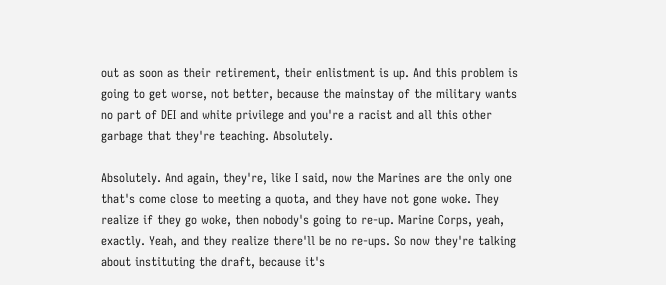out as soon as their retirement, their enlistment is up. And this problem is going to get worse, not better, because the mainstay of the military wants no part of DEI and white privilege and you're a racist and all this other garbage that they're teaching. Absolutely.

Absolutely. And again, they're, like I said, now the Marines are the only one that's come close to meeting a quota, and they have not gone woke. They realize if they go woke, then nobody's going to re-up. Marine Corps, yeah, exactly. Yeah, and they realize there'll be no re-ups. So now they're talking about instituting the draft, because it's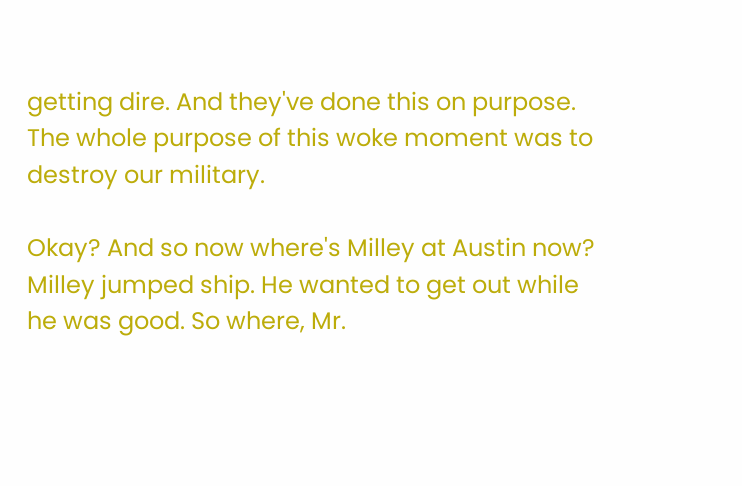getting dire. And they've done this on purpose. The whole purpose of this woke moment was to destroy our military.

Okay? And so now where's Milley at Austin now? Milley jumped ship. He wanted to get out while he was good. So where, Mr.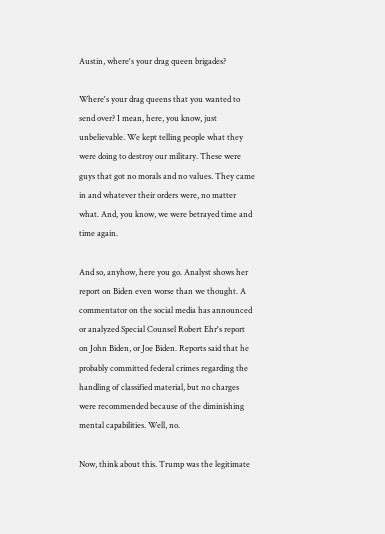Austin, where's your drag queen brigades?

Where's your drag queens that you wanted to send over? I mean, here, you know, just unbelievable. We kept telling people what they were doing to destroy our military. These were guys that got no morals and no values. They came in and whatever their orders were, no matter what. And, you know, we were betrayed time and time again.

And so, anyhow, here you go. Analyst shows her report on Biden even worse than we thought. A commentator on the social media has announced or analyzed Special Counsel Robert Ehr's report on John Biden, or Joe Biden. Reports said that he probably committed federal crimes regarding the handling of classified material, but no charges were recommended because of the diminishing mental capabilities. Well, no.

Now, think about this. Trump was the legitimate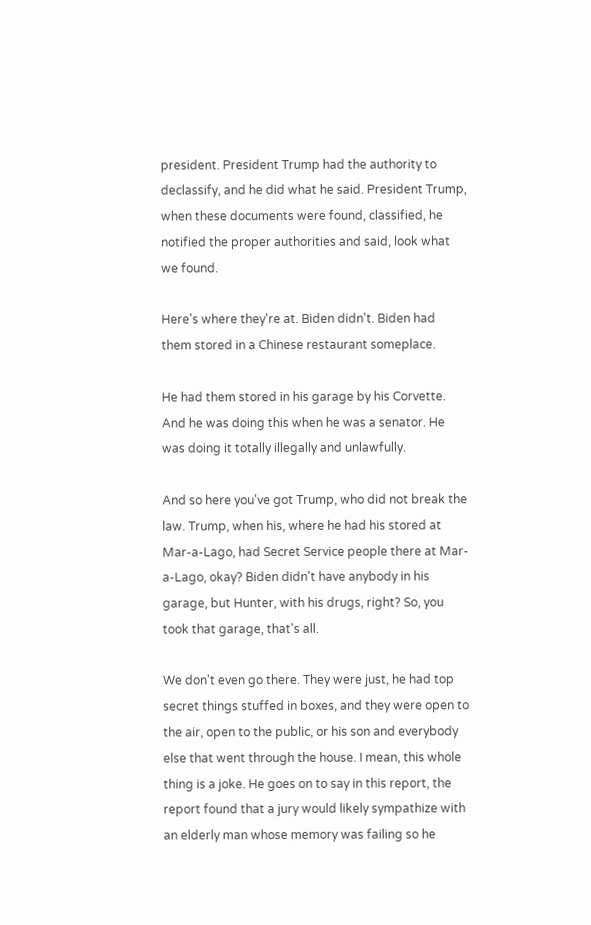president. President Trump had the authority to declassify, and he did what he said. President Trump, when these documents were found, classified, he notified the proper authorities and said, look what we found.

Here's where they're at. Biden didn't. Biden had them stored in a Chinese restaurant someplace.

He had them stored in his garage by his Corvette. And he was doing this when he was a senator. He was doing it totally illegally and unlawfully.

And so here you've got Trump, who did not break the law. Trump, when his, where he had his stored at Mar-a-Lago, had Secret Service people there at Mar-a-Lago, okay? Biden didn't have anybody in his garage, but Hunter, with his drugs, right? So, you took that garage, that's all.

We don't even go there. They were just, he had top secret things stuffed in boxes, and they were open to the air, open to the public, or his son and everybody else that went through the house. I mean, this whole thing is a joke. He goes on to say in this report, the report found that a jury would likely sympathize with an elderly man whose memory was failing so he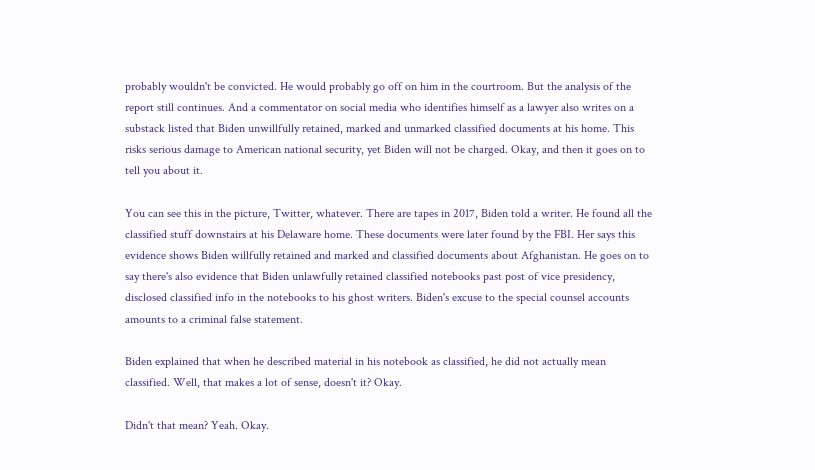probably wouldn't be convicted. He would probably go off on him in the courtroom. But the analysis of the report still continues. And a commentator on social media who identifies himself as a lawyer also writes on a substack listed that Biden unwillfully retained, marked and unmarked classified documents at his home. This risks serious damage to American national security, yet Biden will not be charged. Okay, and then it goes on to tell you about it.

You can see this in the picture, Twitter, whatever. There are tapes in 2017, Biden told a writer. He found all the classified stuff downstairs at his Delaware home. These documents were later found by the FBI. Her says this evidence shows Biden willfully retained and marked and classified documents about Afghanistan. He goes on to say there's also evidence that Biden unlawfully retained classified notebooks past post of vice presidency, disclosed classified info in the notebooks to his ghost writers. Biden's excuse to the special counsel accounts amounts to a criminal false statement.

Biden explained that when he described material in his notebook as classified, he did not actually mean classified. Well, that makes a lot of sense, doesn't it? Okay.

Didn't that mean? Yeah. Okay.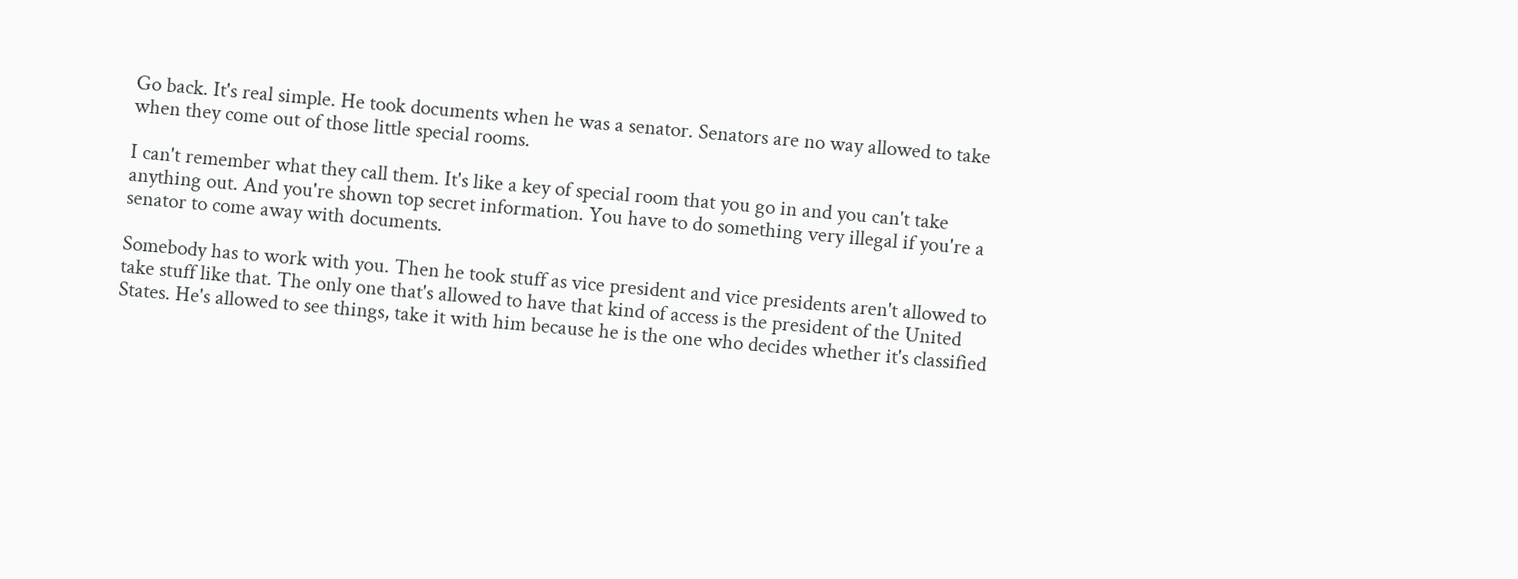Go back. It's real simple. He took documents when he was a senator. Senators are no way allowed to take when they come out of those little special rooms.

I can't remember what they call them. It's like a key of special room that you go in and you can't take anything out. And you're shown top secret information. You have to do something very illegal if you're a senator to come away with documents.

Somebody has to work with you. Then he took stuff as vice president and vice presidents aren't allowed to take stuff like that. The only one that's allowed to have that kind of access is the president of the United States. He's allowed to see things, take it with him because he is the one who decides whether it's classified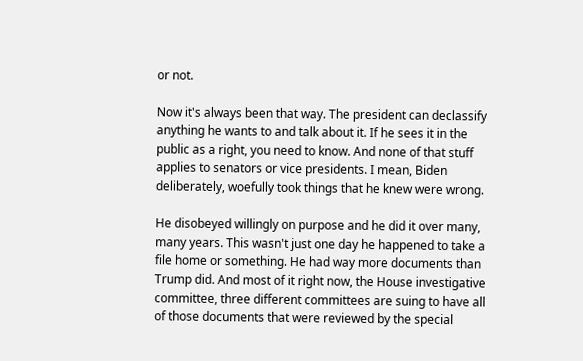or not.

Now it's always been that way. The president can declassify anything he wants to and talk about it. If he sees it in the public as a right, you need to know. And none of that stuff applies to senators or vice presidents. I mean, Biden deliberately, woefully took things that he knew were wrong.

He disobeyed willingly on purpose and he did it over many, many years. This wasn't just one day he happened to take a file home or something. He had way more documents than Trump did. And most of it right now, the House investigative committee, three different committees are suing to have all of those documents that were reviewed by the special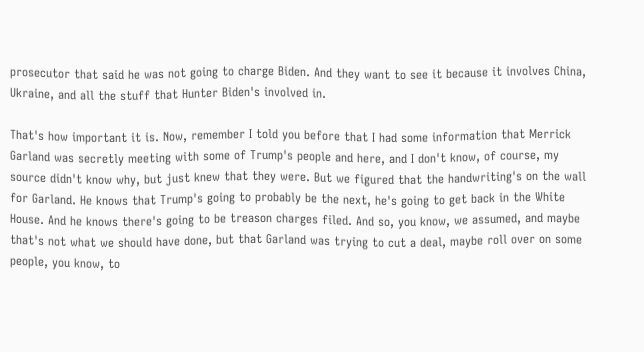prosecutor that said he was not going to charge Biden. And they want to see it because it involves China, Ukraine, and all the stuff that Hunter Biden's involved in.

That's how important it is. Now, remember I told you before that I had some information that Merrick Garland was secretly meeting with some of Trump's people and here, and I don't know, of course, my source didn't know why, but just knew that they were. But we figured that the handwriting's on the wall for Garland. He knows that Trump's going to probably be the next, he's going to get back in the White House. And he knows there's going to be treason charges filed. And so, you know, we assumed, and maybe that's not what we should have done, but that Garland was trying to cut a deal, maybe roll over on some people, you know, to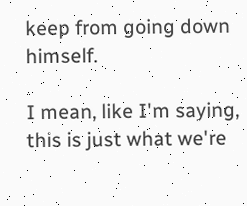keep from going down himself.

I mean, like I'm saying, this is just what we're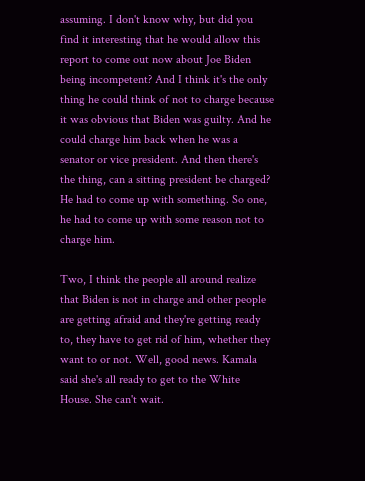assuming. I don't know why, but did you find it interesting that he would allow this report to come out now about Joe Biden being incompetent? And I think it's the only thing he could think of not to charge because it was obvious that Biden was guilty. And he could charge him back when he was a senator or vice president. And then there's the thing, can a sitting president be charged? He had to come up with something. So one, he had to come up with some reason not to charge him.

Two, I think the people all around realize that Biden is not in charge and other people are getting afraid and they're getting ready to, they have to get rid of him, whether they want to or not. Well, good news. Kamala said she's all ready to get to the White House. She can't wait.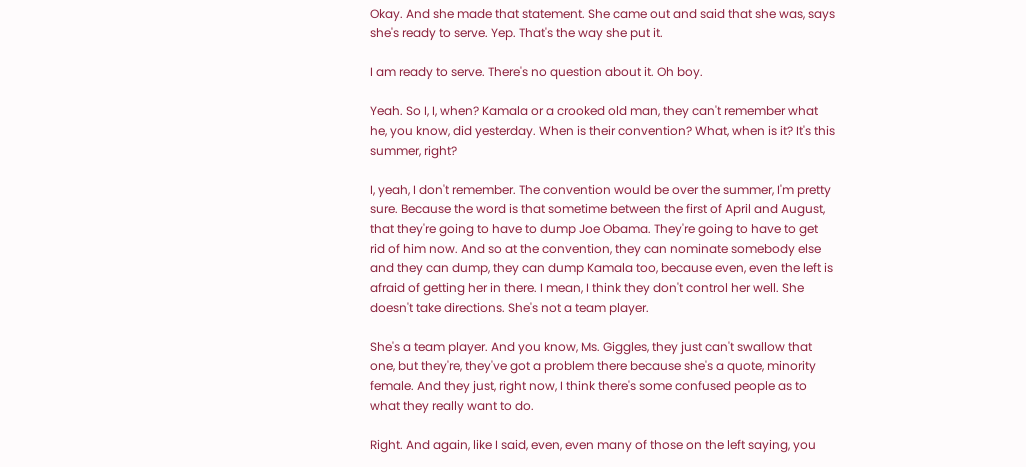Okay. And she made that statement. She came out and said that she was, says she's ready to serve. Yep. That's the way she put it.

I am ready to serve. There's no question about it. Oh boy.

Yeah. So I, I, when? Kamala or a crooked old man, they can't remember what he, you know, did yesterday. When is their convention? What, when is it? It's this summer, right?

I, yeah, I don't remember. The convention would be over the summer, I'm pretty sure. Because the word is that sometime between the first of April and August, that they're going to have to dump Joe Obama. They're going to have to get rid of him now. And so at the convention, they can nominate somebody else and they can dump, they can dump Kamala too, because even, even the left is afraid of getting her in there. I mean, I think they don't control her well. She doesn't take directions. She's not a team player.

She's a team player. And you know, Ms. Giggles, they just can't swallow that one, but they're, they've got a problem there because she's a quote, minority female. And they just, right now, I think there's some confused people as to what they really want to do.

Right. And again, like I said, even, even many of those on the left saying, you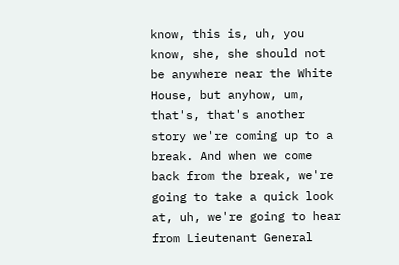know, this is, uh, you know, she, she should not be anywhere near the White House, but anyhow, um, that's, that's another story we're coming up to a break. And when we come back from the break, we're going to take a quick look at, uh, we're going to hear from Lieutenant General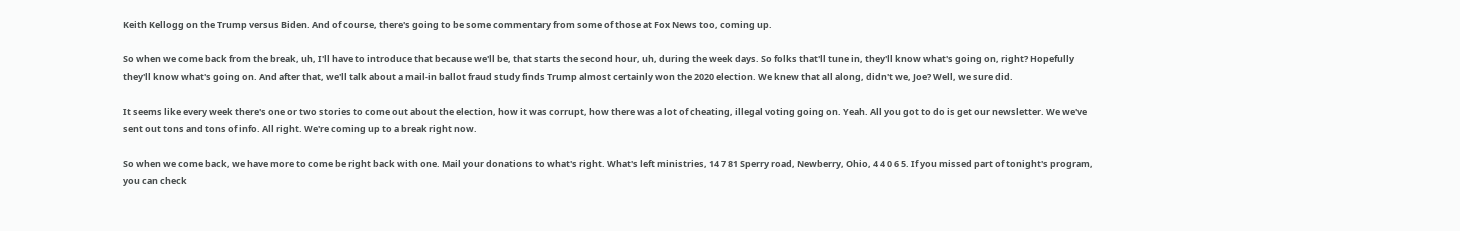Keith Kellogg on the Trump versus Biden. And of course, there's going to be some commentary from some of those at Fox News too, coming up.

So when we come back from the break, uh, I'll have to introduce that because we'll be, that starts the second hour, uh, during the week days. So folks that'll tune in, they'll know what's going on, right? Hopefully they'll know what's going on. And after that, we'll talk about a mail-in ballot fraud study finds Trump almost certainly won the 2020 election. We knew that all along, didn't we, Joe? Well, we sure did.

It seems like every week there's one or two stories to come out about the election, how it was corrupt, how there was a lot of cheating, illegal voting going on. Yeah. All you got to do is get our newsletter. We we've sent out tons and tons of info. All right. We're coming up to a break right now.

So when we come back, we have more to come be right back with one. Mail your donations to what's right. What's left ministries, 14 7 81 Sperry road, Newberry, Ohio, 4 4 0 6 5. If you missed part of tonight's program, you can check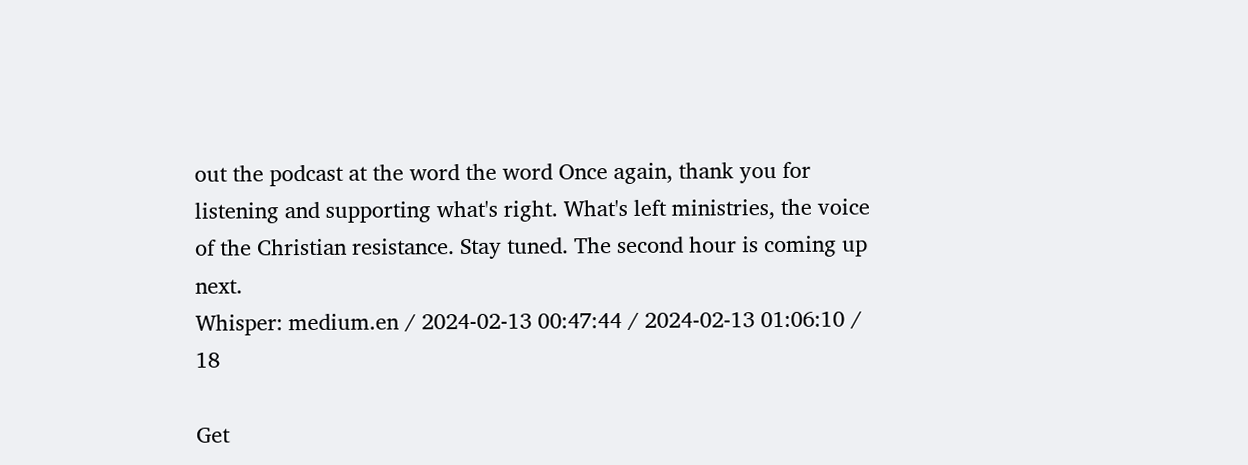out the podcast at the word the word Once again, thank you for listening and supporting what's right. What's left ministries, the voice of the Christian resistance. Stay tuned. The second hour is coming up next.
Whisper: medium.en / 2024-02-13 00:47:44 / 2024-02-13 01:06:10 / 18

Get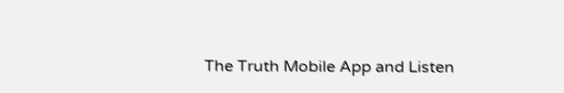The Truth Mobile App and Listen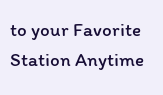to your Favorite Station Anytime